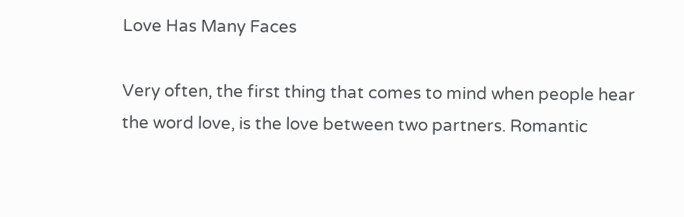Love Has Many Faces

Very often, the first thing that comes to mind when people hear the word love, is the love between two partners. Romantic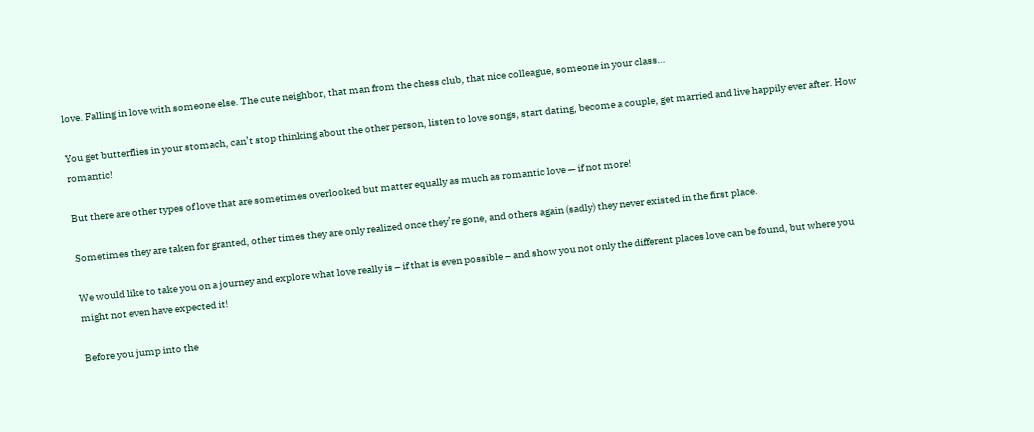love. Falling in love with someone else. The cute neighbor, that man from the chess club, that nice colleague, someone in your class…

You get butterflies in your stomach, can’t stop thinking about the other person, listen to love songs, start dating, become a couple, get married and live happily ever after. How romantic!

But there are other types of love that are sometimes overlooked but matter equally as much as romantic love — if not more!

Sometimes they are taken for granted, other times they are only realized once they’re gone, and others again (sadly) they never existed in the first place.

We would like to take you on a journey and explore what love really is – if that is even possible – and show you not only the different places love can be found, but where you might not even have expected it!

Before you jump into the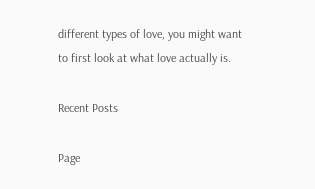different types of love, you might want to first look at what love actually is.

Recent Posts

Page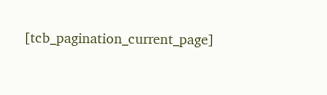[tcb_pagination_current_page]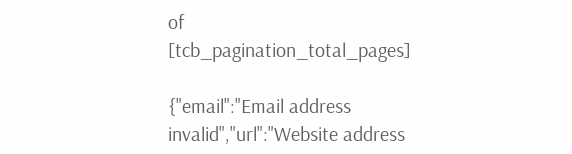of [tcb_pagination_total_pages]

{"email":"Email address invalid","url":"Website address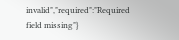invalid","required":"Required field missing"}